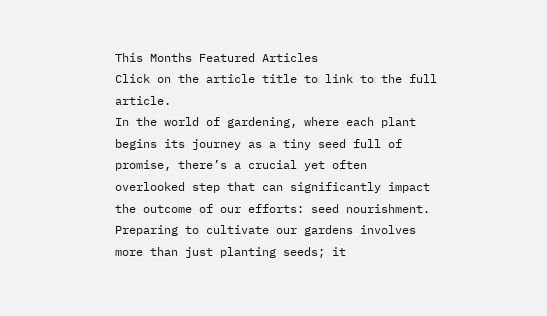This Months Featured Articles
Click on the article title to link to the full article.
In the world of gardening, where each plant begins its journey as a tiny seed full of promise, there’s a crucial yet often overlooked step that can significantly impact the outcome of our efforts: seed nourishment. Preparing to cultivate our gardens involves more than just planting seeds; it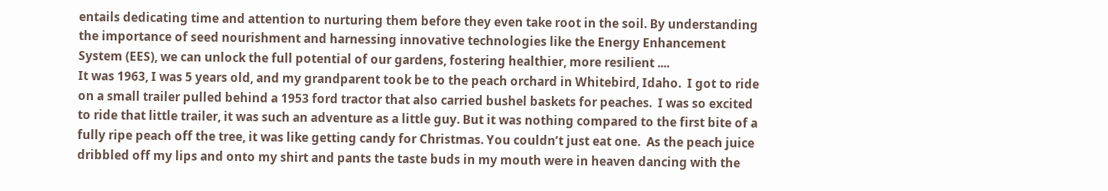entails dedicating time and attention to nurturing them before they even take root in the soil. By understanding the importance of seed nourishment and harnessing innovative technologies like the Energy Enhancement System (EES), we can unlock the full potential of our gardens, fostering healthier, more resilient ....
It was 1963, I was 5 years old, and my grandparent took be to the peach orchard in Whitebird, Idaho.  I got to ride on a small trailer pulled behind a 1953 ford tractor that also carried bushel baskets for peaches.  I was so excited to ride that little trailer, it was such an adventure as a little guy. But it was nothing compared to the first bite of a fully ripe peach off the tree, it was like getting candy for Christmas. You couldn’t just eat one.  As the peach juice dribbled off my lips and onto my shirt and pants the taste buds in my mouth were in heaven dancing with the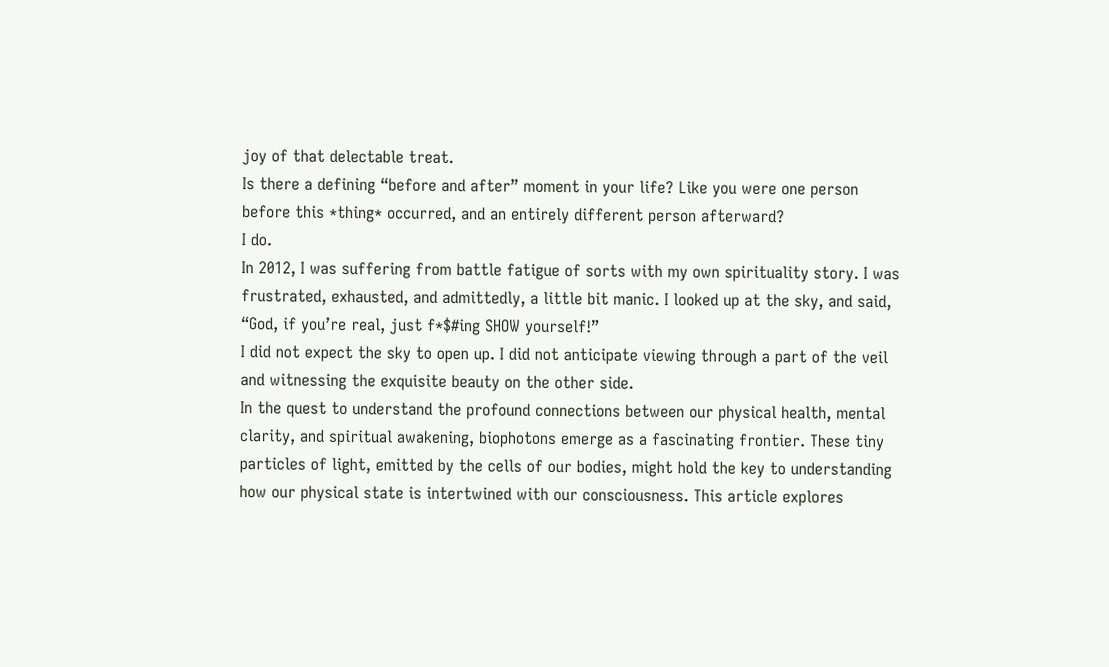joy of that delectable treat.
Is there a defining “before and after” moment in your life? Like you were one person before this *thing* occurred, and an entirely different person afterward?
I do.
In 2012, I was suffering from battle fatigue of sorts with my own spirituality story. I was frustrated, exhausted, and admittedly, a little bit manic. I looked up at the sky, and said, “God, if you’re real, just f*$#ing SHOW yourself!”
I did not expect the sky to open up. I did not anticipate viewing through a part of the veil and witnessing the exquisite beauty on the other side.
In the quest to understand the profound connections between our physical health, mental clarity, and spiritual awakening, biophotons emerge as a fascinating frontier. These tiny particles of light, emitted by the cells of our bodies, might hold the key to understanding how our physical state is intertwined with our consciousness. This article explores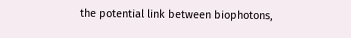the potential link between biophotons,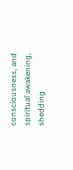consciousness, and spiritual awakening, shedding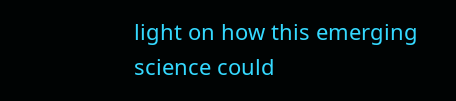light on how this emerging science could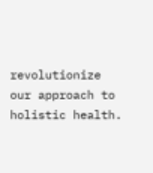revolutionize our approach to holistic health.